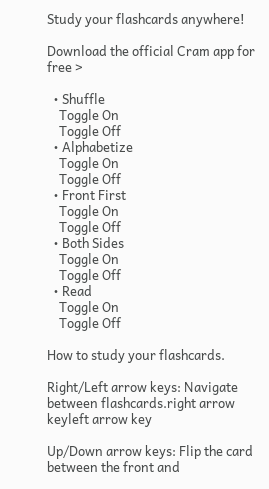Study your flashcards anywhere!

Download the official Cram app for free >

  • Shuffle
    Toggle On
    Toggle Off
  • Alphabetize
    Toggle On
    Toggle Off
  • Front First
    Toggle On
    Toggle Off
  • Both Sides
    Toggle On
    Toggle Off
  • Read
    Toggle On
    Toggle Off

How to study your flashcards.

Right/Left arrow keys: Navigate between flashcards.right arrow keyleft arrow key

Up/Down arrow keys: Flip the card between the front and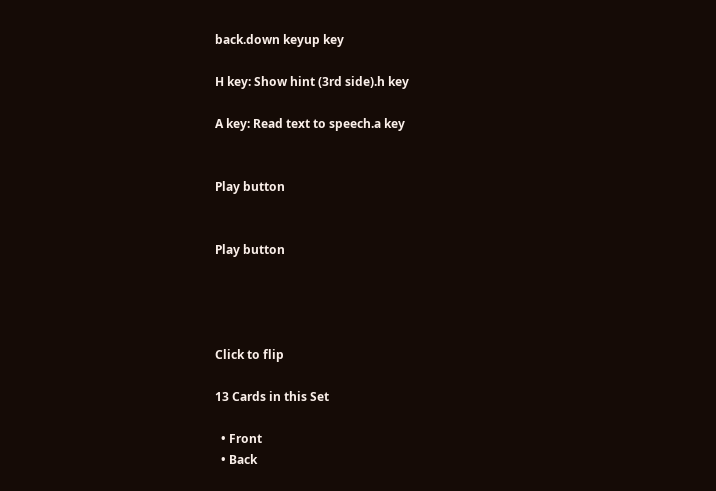back.down keyup key

H key: Show hint (3rd side).h key

A key: Read text to speech.a key


Play button


Play button




Click to flip

13 Cards in this Set

  • Front
  • Back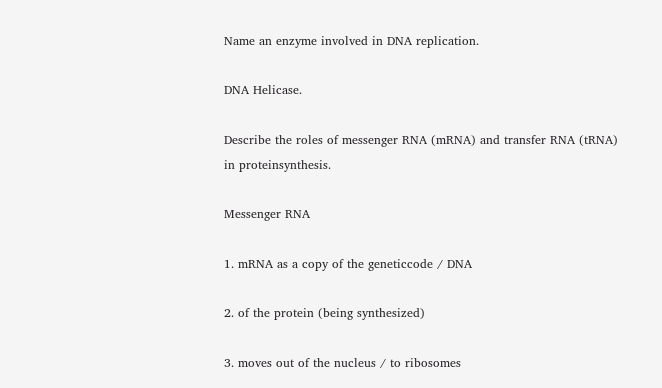Name an enzyme involved in DNA replication.

DNA Helicase.

Describe the roles of messenger RNA (mRNA) and transfer RNA (tRNA) in proteinsynthesis.

Messenger RNA

1. mRNA as a copy of the geneticcode / DNA

2. of the protein (being synthesized)

3. moves out of the nucleus / to ribosomes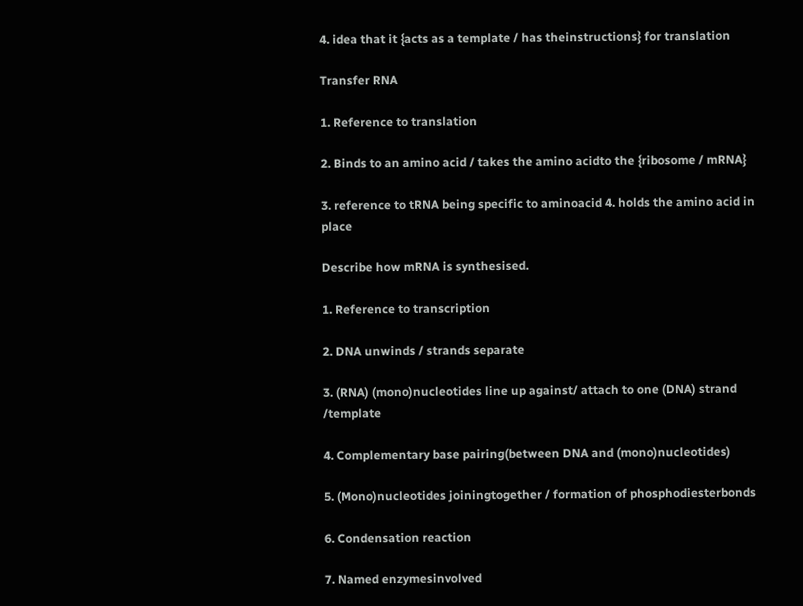4. idea that it {acts as a template / has theinstructions} for translation

Transfer RNA

1. Reference to translation

2. Binds to an amino acid / takes the amino acidto the {ribosome / mRNA}

3. reference to tRNA being specific to aminoacid 4. holds the amino acid in place

Describe how mRNA is synthesised.

1. Reference to transcription

2. DNA unwinds / strands separate

3. (RNA) (mono)nucleotides line up against/ attach to one (DNA) strand /template

4. Complementary base pairing(between DNA and (mono)nucleotides)

5. (Mono)nucleotides joiningtogether / formation of phosphodiesterbonds

6. Condensation reaction

7. Named enzymesinvolved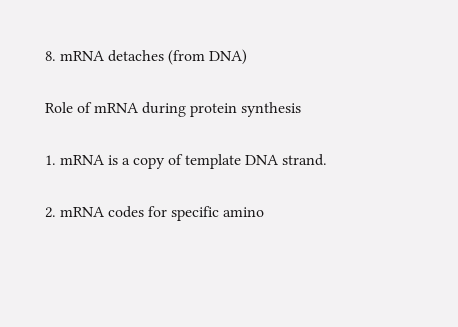8. mRNA detaches (from DNA)

Role of mRNA during protein synthesis

1. mRNA is a copy of template DNA strand.

2. mRNA codes for specific amino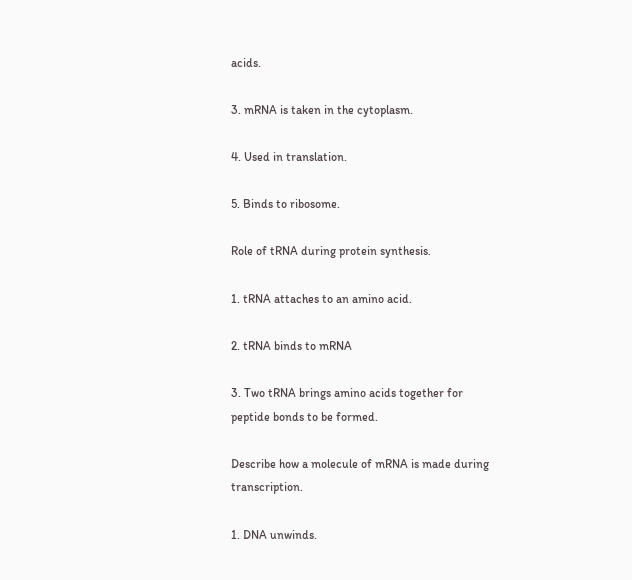acids.

3. mRNA is taken in the cytoplasm.

4. Used in translation.

5. Binds to ribosome.

Role of tRNA during protein synthesis.

1. tRNA attaches to an amino acid.

2. tRNA binds to mRNA

3. Two tRNA brings amino acids together for peptide bonds to be formed.

Describe how a molecule of mRNA is made during transcription.

1. DNA unwinds.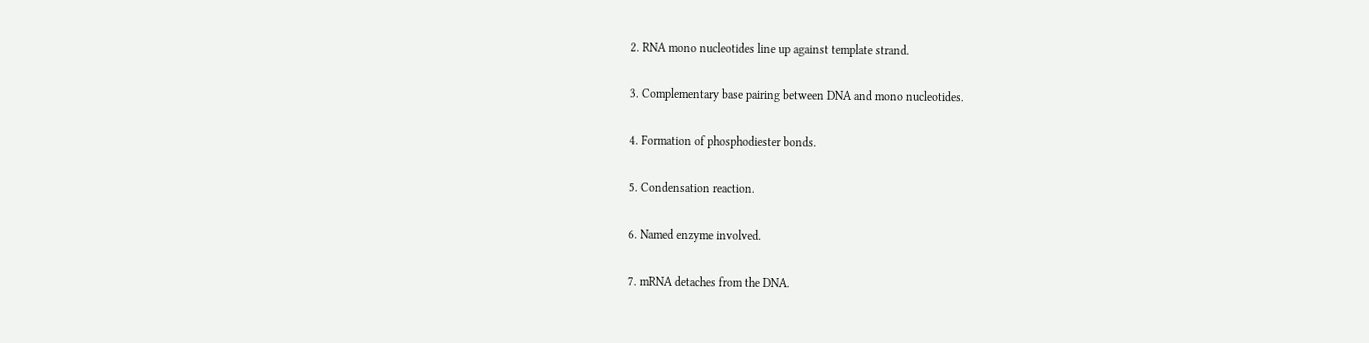2. RNA mono nucleotides line up against template strand.

3. Complementary base pairing between DNA and mono nucleotides.

4. Formation of phosphodiester bonds.

5. Condensation reaction.

6. Named enzyme involved.

7. mRNA detaches from the DNA.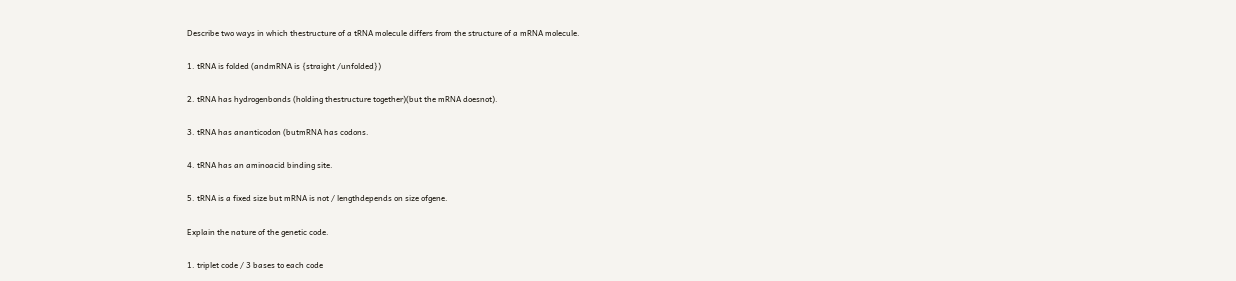Describe two ways in which thestructure of a tRNA molecule differs from the structure of a mRNA molecule.

1. tRNA is folded (andmRNA is {straight /unfolded})

2. tRNA has hydrogenbonds (holding thestructure together)(but the mRNA doesnot).

3. tRNA has ananticodon (butmRNA has codons.

4. tRNA has an aminoacid binding site.

5. tRNA is a fixed size but mRNA is not / lengthdepends on size ofgene.

Explain the nature of the genetic code.

1. triplet code / 3 bases to each code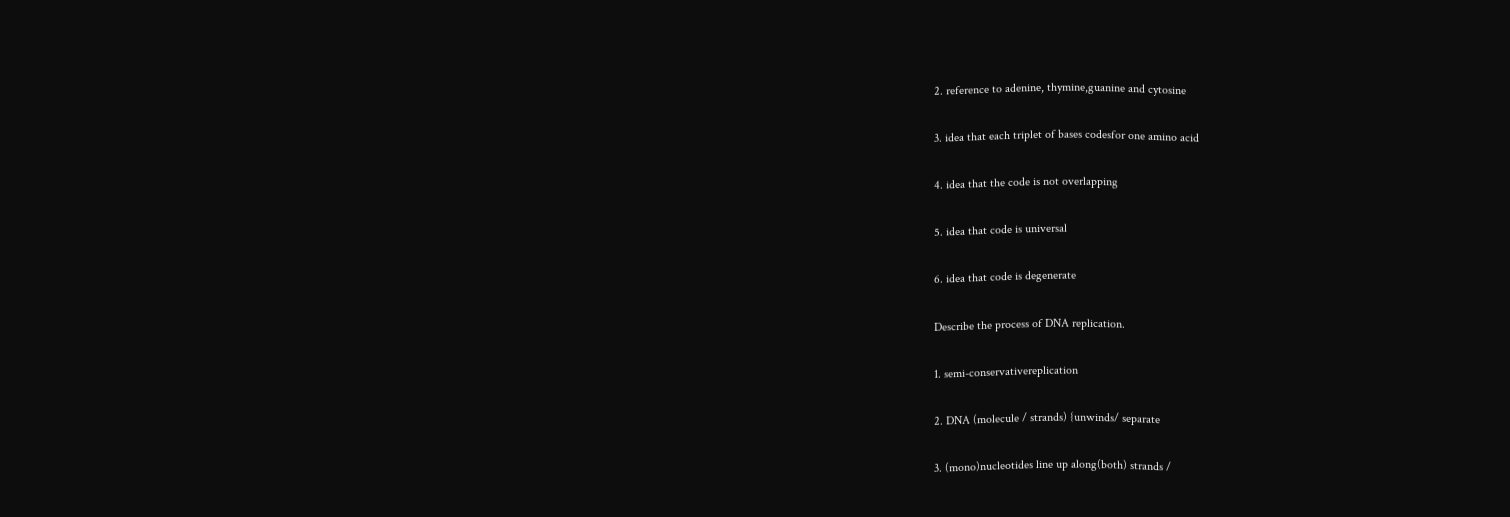2. reference to adenine, thymine,guanine and cytosine

3. idea that each triplet of bases codesfor one amino acid

4. idea that the code is not overlapping

5. idea that code is universal

6. idea that code is degenerate

Describe the process of DNA replication.

1. semi-conservativereplication

2. DNA (molecule / strands) {unwinds/ separate

3. (mono)nucleotides line up along(both) strands /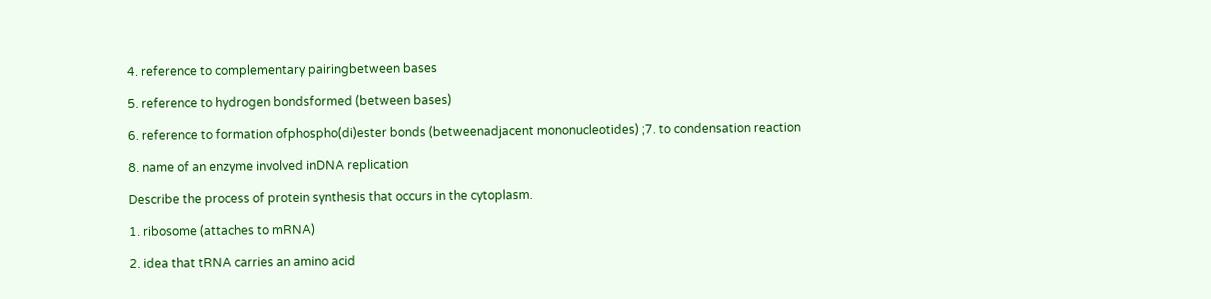4. reference to complementary pairingbetween bases

5. reference to hydrogen bondsformed (between bases)

6. reference to formation ofphospho(di)ester bonds (betweenadjacent mononucleotides) ;7. to condensation reaction

8. name of an enzyme involved inDNA replication

Describe the process of protein synthesis that occurs in the cytoplasm.

1. ribosome (attaches to mRNA)

2. idea that tRNA carries an amino acid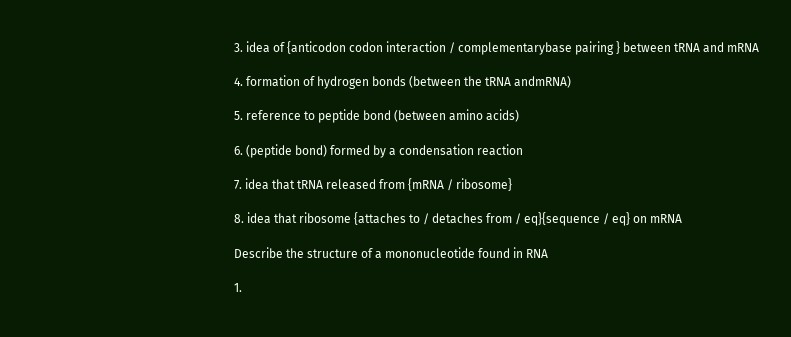3. idea of {anticodon codon interaction / complementarybase pairing } between tRNA and mRNA

4. formation of hydrogen bonds (between the tRNA andmRNA)

5. reference to peptide bond (between amino acids)

6. (peptide bond) formed by a condensation reaction

7. idea that tRNA released from {mRNA / ribosome}

8. idea that ribosome {attaches to / detaches from / eq}{sequence / eq} on mRNA

Describe the structure of a mononucleotide found in RNA

1.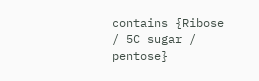contains {Ribose / 5C sugar / pentose}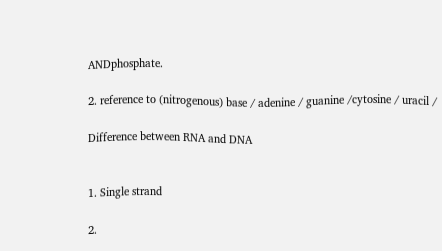ANDphosphate.

2. reference to (nitrogenous) base / adenine / guanine /cytosine / uracil /

Difference between RNA and DNA


1. Single strand

2.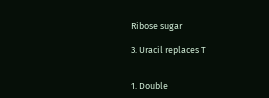Ribose sugar

3. Uracil replaces T


1. Double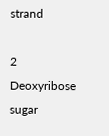strand

2 Deoxyribose sugar